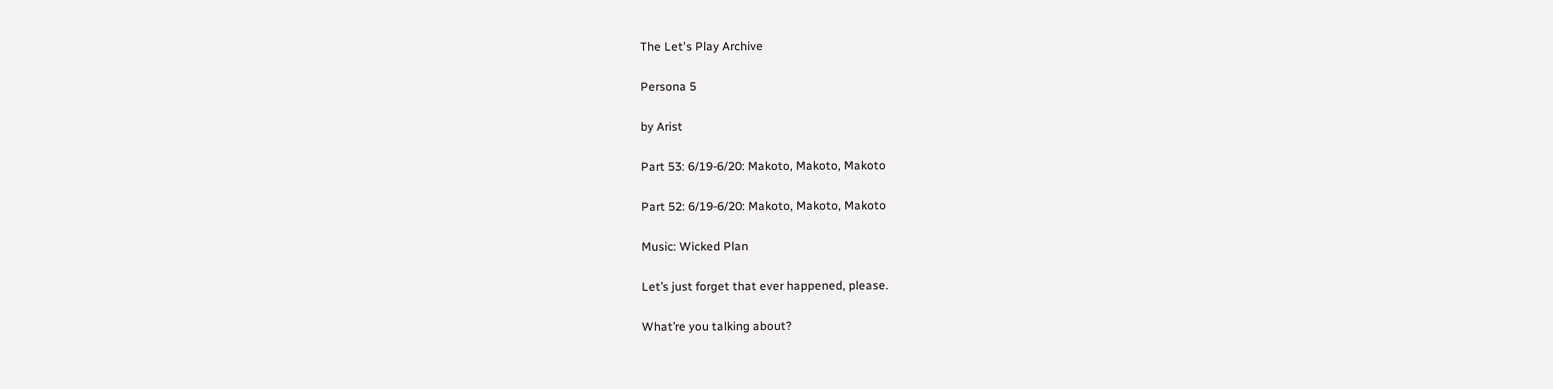The Let's Play Archive

Persona 5

by Arist

Part 53: 6/19-6/20: Makoto, Makoto, Makoto

Part 52: 6/19-6/20: Makoto, Makoto, Makoto

Music: Wicked Plan

Let’s just forget that ever happened, please.

What’re you talking about?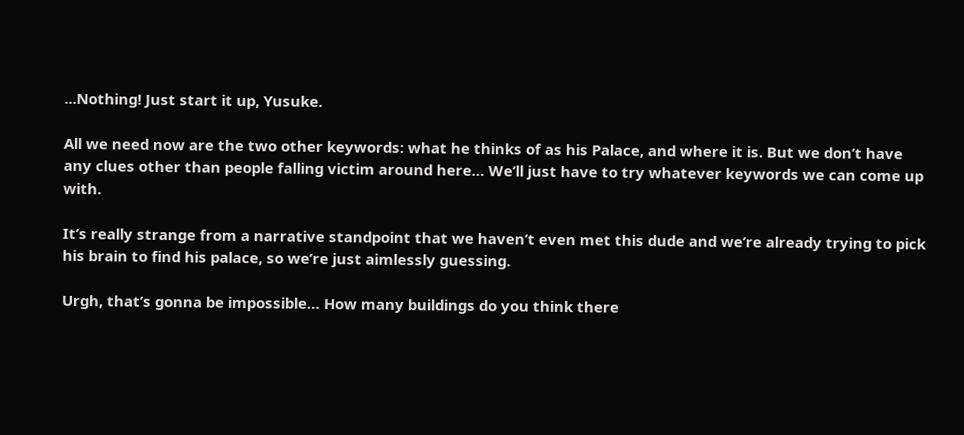...Nothing! Just start it up, Yusuke.

All we need now are the two other keywords: what he thinks of as his Palace, and where it is. But we don’t have any clues other than people falling victim around here… We’ll just have to try whatever keywords we can come up with.

It’s really strange from a narrative standpoint that we haven’t even met this dude and we’re already trying to pick his brain to find his palace, so we’re just aimlessly guessing.

Urgh, that’s gonna be impossible… How many buildings do you think there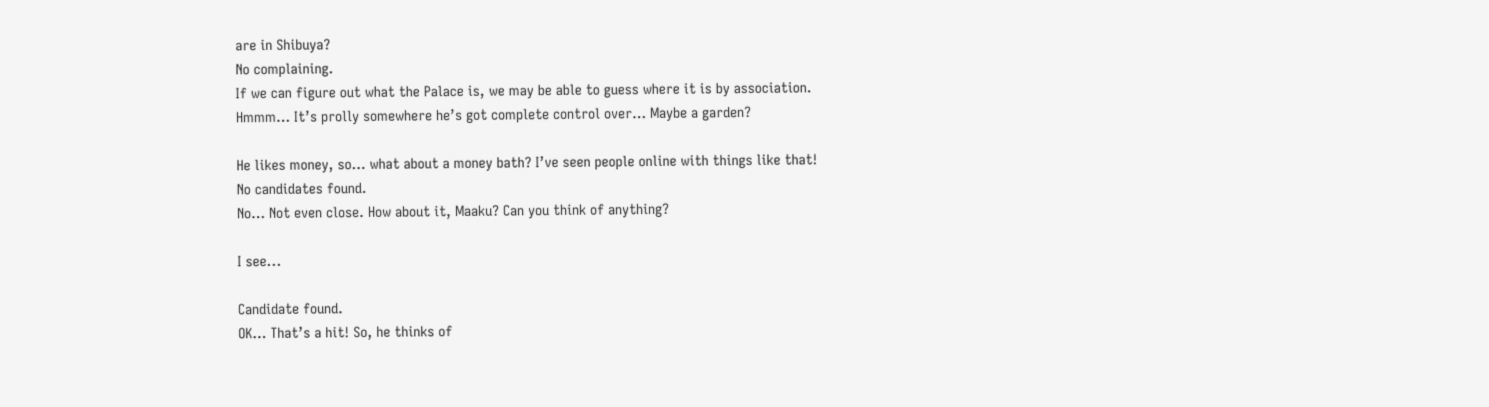are in Shibuya?
No complaining.
If we can figure out what the Palace is, we may be able to guess where it is by association.
Hmmm… It’s prolly somewhere he’s got complete control over… Maybe a garden?

He likes money, so… what about a money bath? I’ve seen people online with things like that!
No candidates found.
No… Not even close. How about it, Maaku? Can you think of anything?

I see...

Candidate found.
OK… That’s a hit! So, he thinks of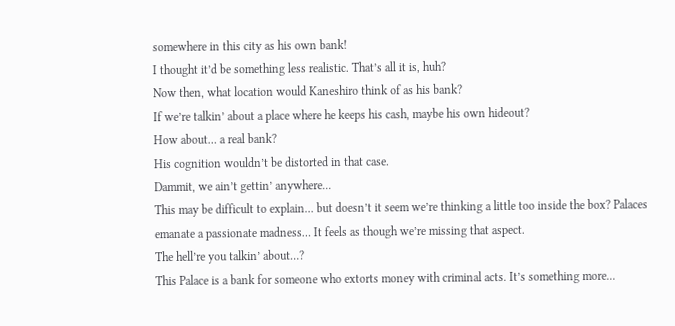somewhere in this city as his own bank!
I thought it’d be something less realistic. That’s all it is, huh?
Now then, what location would Kaneshiro think of as his bank?
If we’re talkin’ about a place where he keeps his cash, maybe his own hideout?
How about… a real bank?
His cognition wouldn’t be distorted in that case.
Dammit, we ain’t gettin’ anywhere...
This may be difficult to explain… but doesn’t it seem we’re thinking a little too inside the box? Palaces emanate a passionate madness… It feels as though we’re missing that aspect.
The hell’re you talkin’ about…?
This Palace is a bank for someone who extorts money with criminal acts. It’s something more...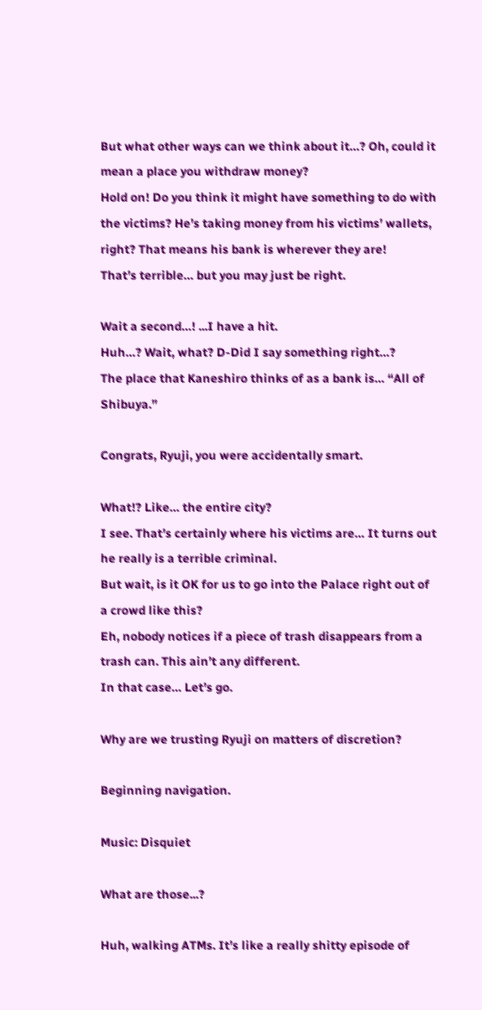But what other ways can we think about it…? Oh, could it mean a place you withdraw money?
Hold on! Do you think it might have something to do with the victims? He’s taking money from his victims’ wallets, right? That means his bank is wherever they are!
That’s terrible… but you may just be right.

Wait a second…! ...I have a hit.
Huh…? Wait, what? D-Did I say something right…?
The place that Kaneshiro thinks of as a bank is… “All of Shibuya.”

Congrats, Ryuji, you were accidentally smart.

What!? Like… the entire city?
I see. That’s certainly where his victims are… It turns out he really is a terrible criminal.
But wait, is it OK for us to go into the Palace right out of a crowd like this?
Eh, nobody notices if a piece of trash disappears from a trash can. This ain’t any different.
In that case… Let’s go.

Why are we trusting Ryuji on matters of discretion?

Beginning navigation.

Music: Disquiet

What are those...?

Huh, walking ATMs. It’s like a really shitty episode of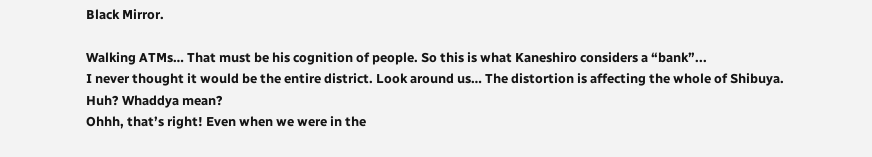Black Mirror.

Walking ATMs… That must be his cognition of people. So this is what Kaneshiro considers a “bank”...
I never thought it would be the entire district. Look around us… The distortion is affecting the whole of Shibuya.
Huh? Whaddya mean?
Ohhh, that’s right! Even when we were in the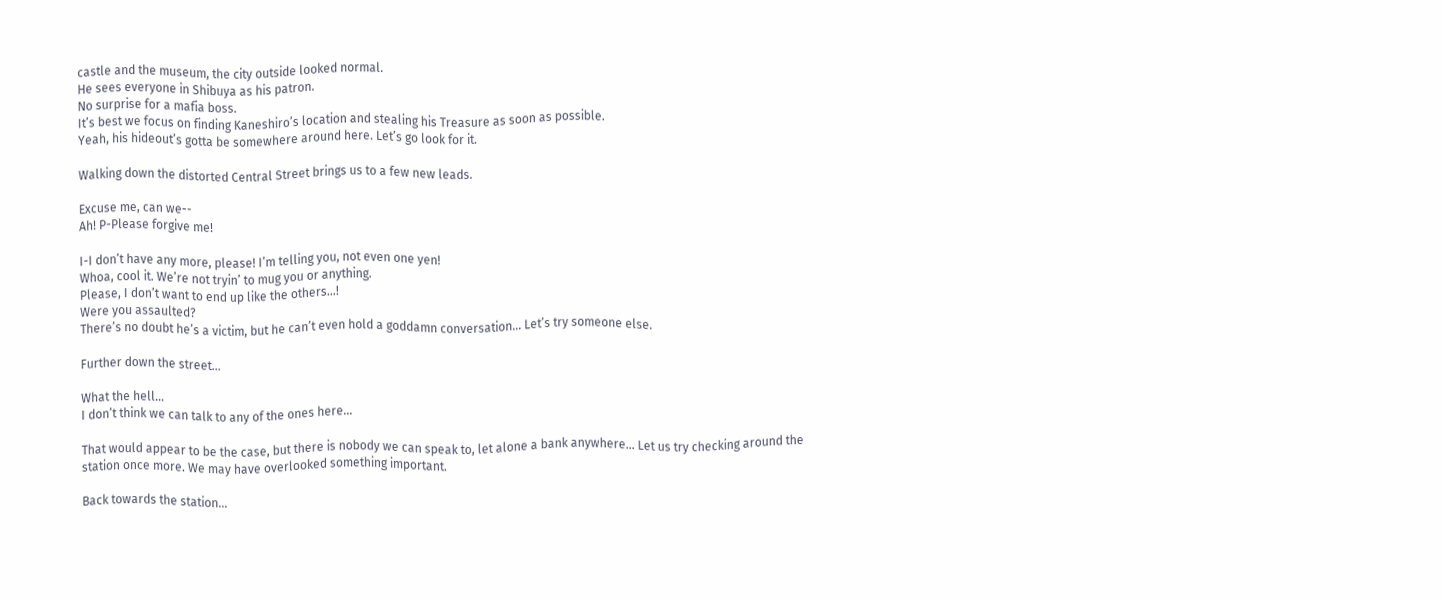castle and the museum, the city outside looked normal.
He sees everyone in Shibuya as his patron.
No surprise for a mafia boss.
It’s best we focus on finding Kaneshiro’s location and stealing his Treasure as soon as possible.
Yeah, his hideout’s gotta be somewhere around here. Let’s go look for it.

Walking down the distorted Central Street brings us to a few new leads.

Excuse me, can we--
Ah! P-Please forgive me!

I-I don’t have any more, please! I’m telling you, not even one yen!
Whoa, cool it. We’re not tryin’ to mug you or anything.
Please, I don’t want to end up like the others…!
Were you assaulted?
There’s no doubt he’s a victim, but he can’t even hold a goddamn conversation… Let’s try someone else.

Further down the street...

What the hell...
I don’t think we can talk to any of the ones here...

That would appear to be the case, but there is nobody we can speak to, let alone a bank anywhere… Let us try checking around the station once more. We may have overlooked something important.

Back towards the station...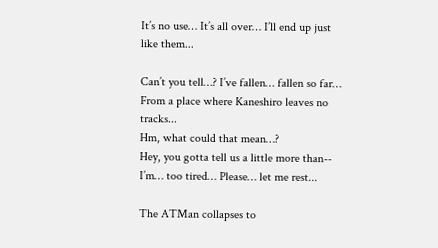It’s no use… It’s all over… I’ll end up just like them...

Can’t you tell…? I’ve fallen… fallen so far… From a place where Kaneshiro leaves no tracks...
Hm, what could that mean…?
Hey, you gotta tell us a little more than--
I’m… too tired… Please… let me rest...

The ATMan collapses to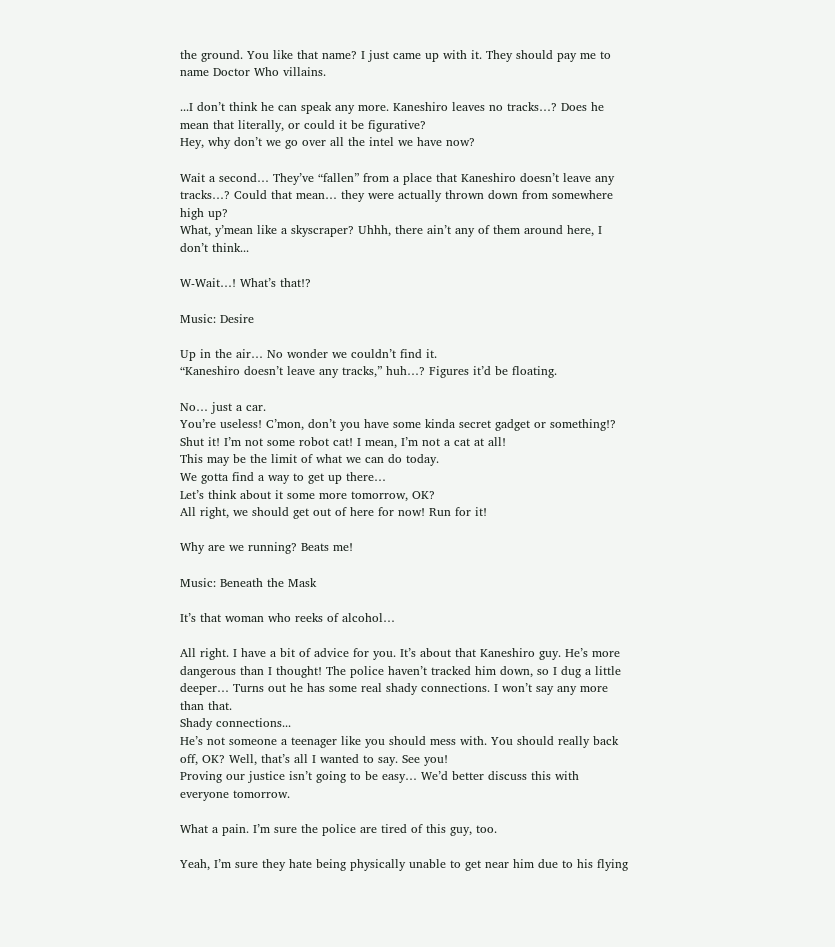the ground. You like that name? I just came up with it. They should pay me to name Doctor Who villains.

...I don’t think he can speak any more. Kaneshiro leaves no tracks…? Does he mean that literally, or could it be figurative?
Hey, why don’t we go over all the intel we have now?

Wait a second… They’ve “fallen” from a place that Kaneshiro doesn’t leave any tracks…? Could that mean… they were actually thrown down from somewhere high up?
What, y’mean like a skyscraper? Uhhh, there ain’t any of them around here, I don’t think...

W-Wait…! What’s that!?

Music: Desire

Up in the air… No wonder we couldn’t find it.
“Kaneshiro doesn’t leave any tracks,” huh…? Figures it’d be floating.

No… just a car.
You’re useless! C’mon, don’t you have some kinda secret gadget or something!?
Shut it! I’m not some robot cat! I mean, I’m not a cat at all!
This may be the limit of what we can do today.
We gotta find a way to get up there…
Let’s think about it some more tomorrow, OK?
All right, we should get out of here for now! Run for it!

Why are we running? Beats me!

Music: Beneath the Mask

It’s that woman who reeks of alcohol…

All right. I have a bit of advice for you. It’s about that Kaneshiro guy. He’s more dangerous than I thought! The police haven’t tracked him down, so I dug a little deeper… Turns out he has some real shady connections. I won’t say any more than that.
Shady connections...
He’s not someone a teenager like you should mess with. You should really back off, OK? Well, that’s all I wanted to say. See you!
Proving our justice isn’t going to be easy… We’d better discuss this with everyone tomorrow.

What a pain. I’m sure the police are tired of this guy, too.

Yeah, I’m sure they hate being physically unable to get near him due to his flying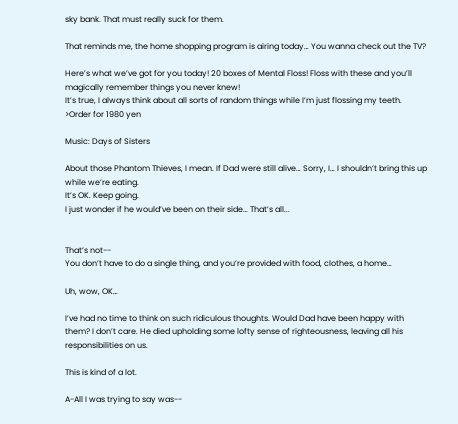sky bank. That must really suck for them.

That reminds me, the home shopping program is airing today… You wanna check out the TV?

Here’s what we’ve got for you today! 20 boxes of Mental Floss! Floss with these and you’ll magically remember things you never knew!
It’s true, I always think about all sorts of random things while I’m just flossing my teeth.
>Order for 1980 yen

Music: Days of Sisters

About those Phantom Thieves, I mean. If Dad were still alive… Sorry, I… I shouldn’t bring this up while we’re eating.
It’s OK. Keep going.
I just wonder if he would’ve been on their side… That’s all...


That’s not--
You don’t have to do a single thing, and you’re provided with food, clothes, a home…

Uh, wow, OK…

I’ve had no time to think on such ridiculous thoughts. Would Dad have been happy with them? I don’t care. He died upholding some lofty sense of righteousness, leaving all his responsibilities on us.

This is kind of a lot.

A-All I was trying to say was--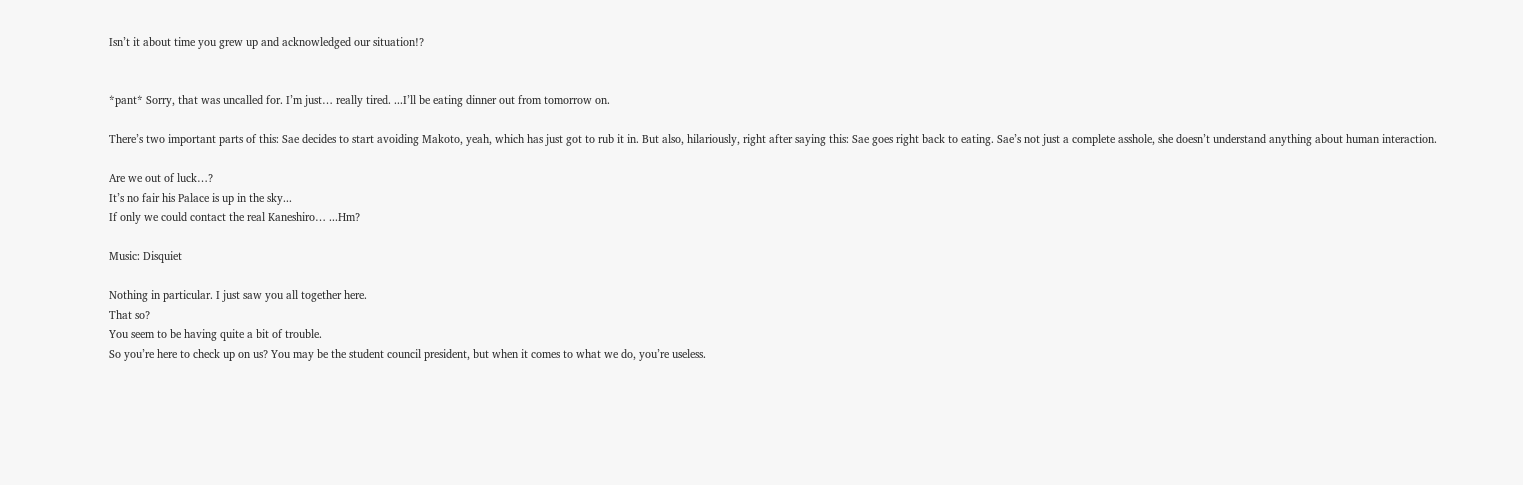Isn’t it about time you grew up and acknowledged our situation!?


*pant* Sorry, that was uncalled for. I’m just… really tired. ...I’ll be eating dinner out from tomorrow on.

There’s two important parts of this: Sae decides to start avoiding Makoto, yeah, which has just got to rub it in. But also, hilariously, right after saying this: Sae goes right back to eating. Sae’s not just a complete asshole, she doesn’t understand anything about human interaction.

Are we out of luck…?
It’s no fair his Palace is up in the sky...
If only we could contact the real Kaneshiro… ...Hm?

Music: Disquiet

Nothing in particular. I just saw you all together here.
That so?
You seem to be having quite a bit of trouble.
So you’re here to check up on us? You may be the student council president, but when it comes to what we do, you’re useless.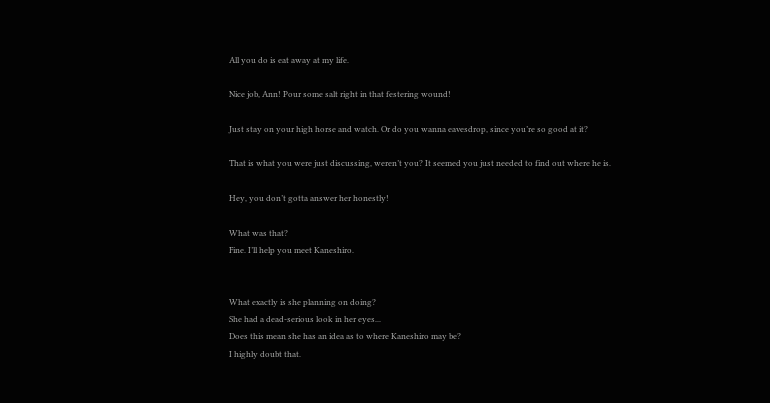All you do is eat away at my life.

Nice job, Ann! Pour some salt right in that festering wound!

Just stay on your high horse and watch. Or do you wanna eavesdrop, since you’re so good at it?

That is what you were just discussing, weren’t you? It seemed you just needed to find out where he is.

Hey, you don’t gotta answer her honestly!

What was that?
Fine. I’ll help you meet Kaneshiro.


What exactly is she planning on doing?
She had a dead-serious look in her eyes...
Does this mean she has an idea as to where Kaneshiro may be?
I highly doubt that.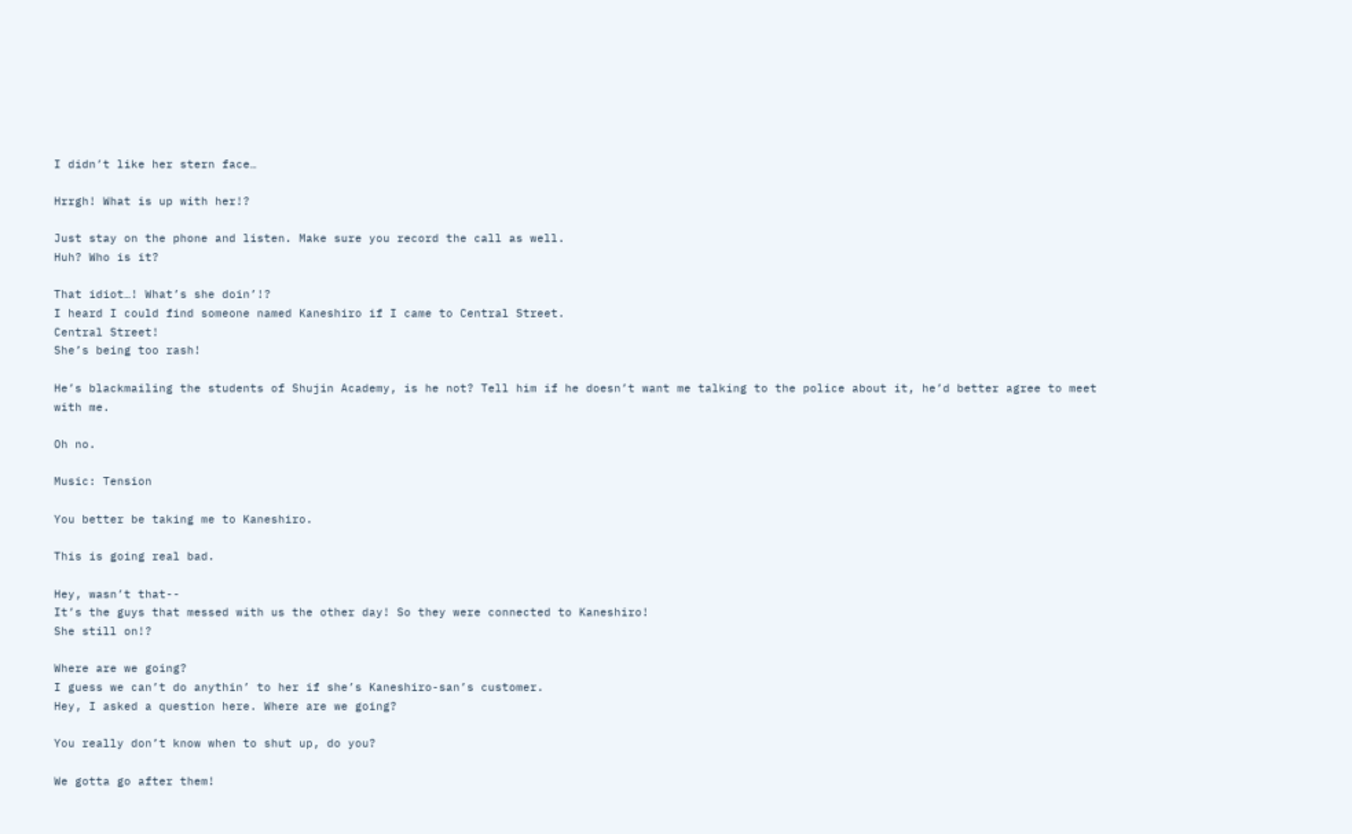I didn’t like her stern face…

Hrrgh! What is up with her!?

Just stay on the phone and listen. Make sure you record the call as well.
Huh? Who is it?

That idiot…! What’s she doin’!?
I heard I could find someone named Kaneshiro if I came to Central Street.
Central Street!
She’s being too rash!

He’s blackmailing the students of Shujin Academy, is he not? Tell him if he doesn’t want me talking to the police about it, he’d better agree to meet with me.

Oh no.

Music: Tension

You better be taking me to Kaneshiro.

This is going real bad.

Hey, wasn’t that--
It’s the guys that messed with us the other day! So they were connected to Kaneshiro!
She still on!?

Where are we going?
I guess we can’t do anythin’ to her if she’s Kaneshiro-san’s customer.
Hey, I asked a question here. Where are we going?

You really don’t know when to shut up, do you?

We gotta go after them!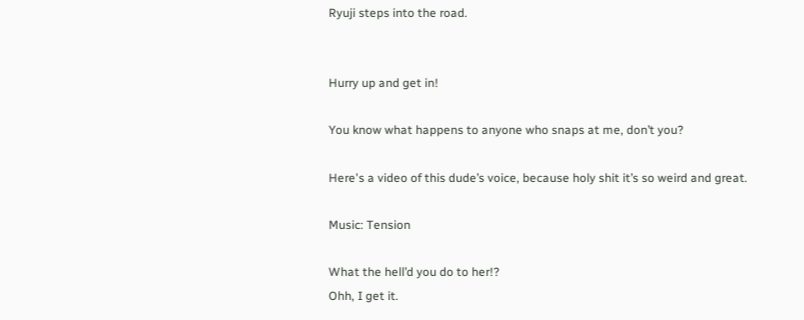Ryuji steps into the road.


Hurry up and get in!

You know what happens to anyone who snaps at me, don’t you?

Here's a video of this dude’s voice, because holy shit it’s so weird and great.

Music: Tension

What the hell’d you do to her!?
Ohh, I get it.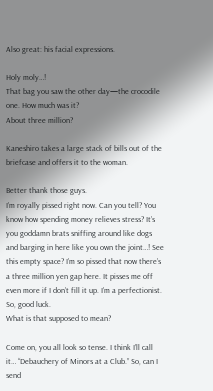Also great: his facial expressions.

Holy moly…!
That bag you saw the other day—the crocodile one. How much was it?
About three million?

Kaneshiro takes a large stack of bills out of the briefcase and offers it to the woman.

Better thank those guys.
I’m royally pissed right now. Can you tell? You know how spending money relieves stress? It’s you goddamn brats sniffing around like dogs and barging in here like you own the joint…! See this empty space? I’m so pissed that now there’s a three million yen gap here. It pisses me off even more if I don’t fill it up. I’m a perfectionist. So, good luck.
What is that supposed to mean?

Come on, you all look so tense. I think I’ll call it… “Debauchery of Minors at a Club.” So, can I send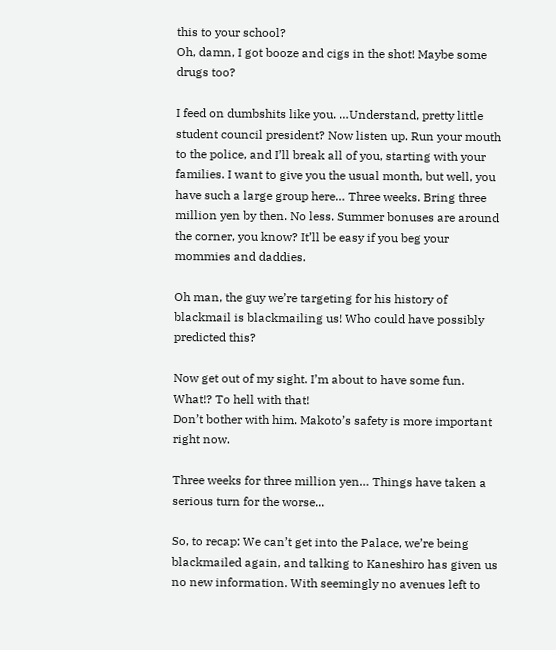this to your school?
Oh, damn, I got booze and cigs in the shot! Maybe some drugs too?

I feed on dumbshits like you. …Understand, pretty little student council president? Now listen up. Run your mouth to the police, and I’ll break all of you, starting with your families. I want to give you the usual month, but well, you have such a large group here… Three weeks. Bring three million yen by then. No less. Summer bonuses are around the corner, you know? It’ll be easy if you beg your mommies and daddies.

Oh man, the guy we’re targeting for his history of blackmail is blackmailing us! Who could have possibly predicted this?

Now get out of my sight. I’m about to have some fun.
What!? To hell with that!
Don’t bother with him. Makoto’s safety is more important right now.

Three weeks for three million yen… Things have taken a serious turn for the worse...

So, to recap: We can’t get into the Palace, we’re being blackmailed again, and talking to Kaneshiro has given us no new information. With seemingly no avenues left to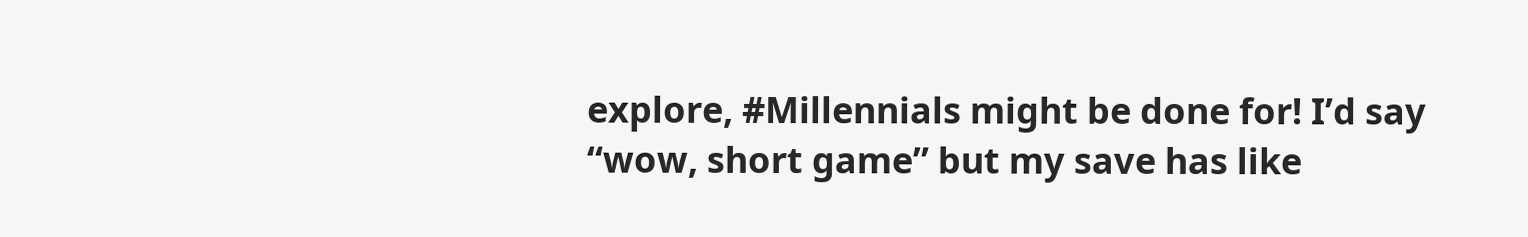explore, #Millennials might be done for! I’d say “wow, short game” but my save has like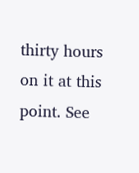thirty hours on it at this point. See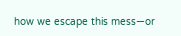how we escape this mess—or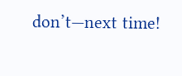don’t—next time!